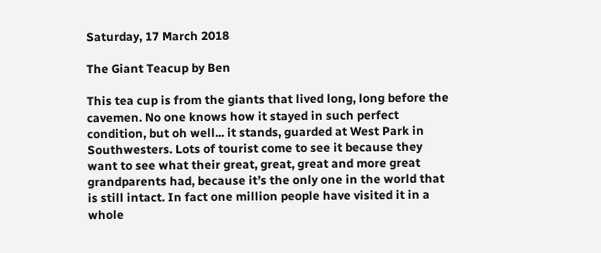Saturday, 17 March 2018

The Giant Teacup by Ben

This tea cup is from the giants that lived long, long before the cavemen. No one knows how it stayed in such perfect condition, but oh well... it stands, guarded at West Park in Southwesters. Lots of tourist come to see it because they want to see what their great, great, great and more great grandparents had, because it’s the only one in the world that is still intact. In fact one million people have visited it in a whole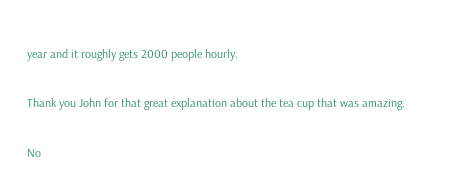year and it roughly gets 2000 people hourly.

Thank you John for that great explanation about the tea cup that was amazing.

No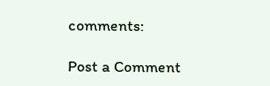comments:

Post a Comment